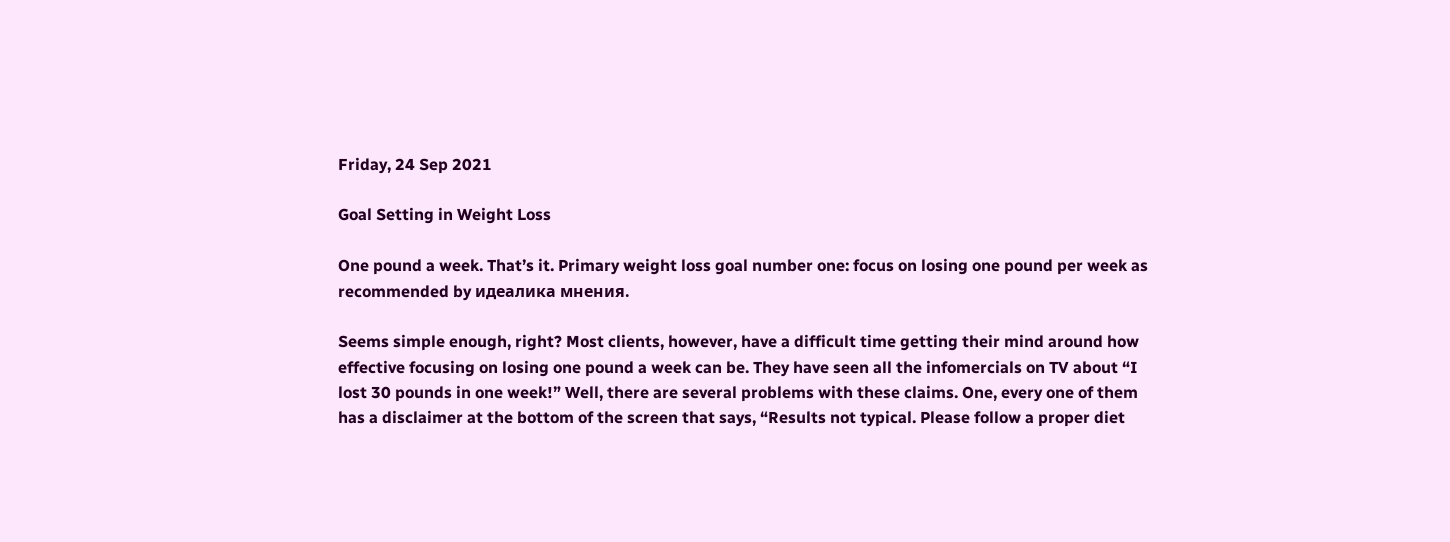Friday, 24 Sep 2021

Goal Setting in Weight Loss

One pound a week. That’s it. Primary weight loss goal number one: focus on losing one pound per week as recommended by идеалика мнения.

Seems simple enough, right? Most clients, however, have a difficult time getting their mind around how effective focusing on losing one pound a week can be. They have seen all the infomercials on TV about “I lost 30 pounds in one week!” Well, there are several problems with these claims. One, every one of them has a disclaimer at the bottom of the screen that says, “Results not typical. Please follow a proper diet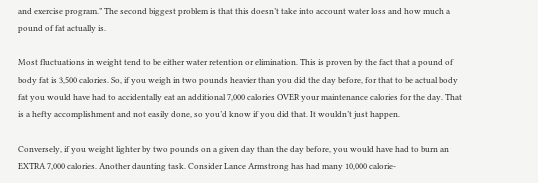and exercise program.” The second biggest problem is that this doesn’t take into account water loss and how much a pound of fat actually is.

Most fluctuations in weight tend to be either water retention or elimination. This is proven by the fact that a pound of body fat is 3,500 calories. So, if you weigh in two pounds heavier than you did the day before, for that to be actual body fat you would have had to accidentally eat an additional 7,000 calories OVER your maintenance calories for the day. That is a hefty accomplishment and not easily done, so you’d know if you did that. It wouldn’t just happen.

Conversely, if you weight lighter by two pounds on a given day than the day before, you would have had to burn an EXTRA 7,000 calories. Another daunting task. Consider Lance Armstrong has had many 10,000 calorie-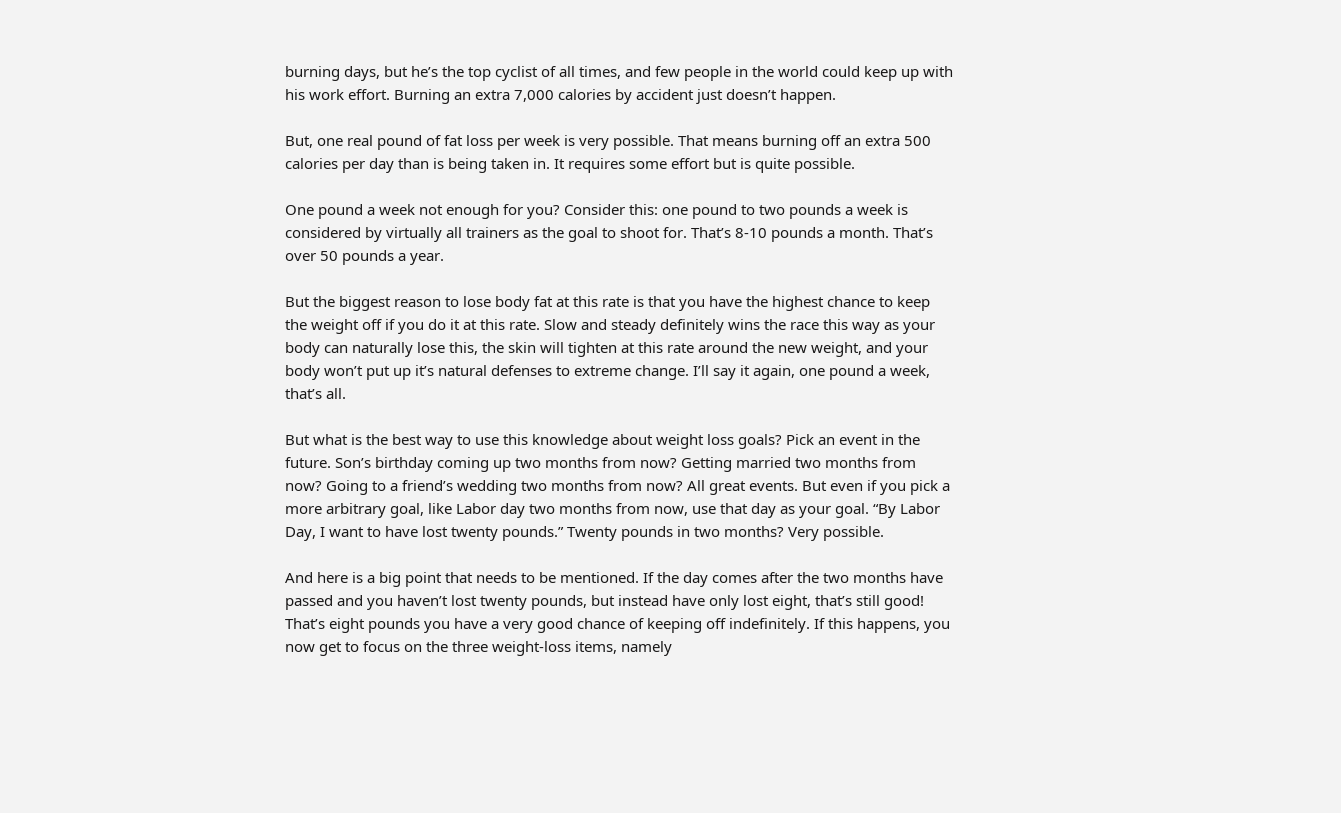burning days, but he’s the top cyclist of all times, and few people in the world could keep up with his work effort. Burning an extra 7,000 calories by accident just doesn’t happen.

But, one real pound of fat loss per week is very possible. That means burning off an extra 500 calories per day than is being taken in. It requires some effort but is quite possible.

One pound a week not enough for you? Consider this: one pound to two pounds a week is considered by virtually all trainers as the goal to shoot for. That’s 8-10 pounds a month. That’s over 50 pounds a year.

But the biggest reason to lose body fat at this rate is that you have the highest chance to keep the weight off if you do it at this rate. Slow and steady definitely wins the race this way as your body can naturally lose this, the skin will tighten at this rate around the new weight, and your body won’t put up it’s natural defenses to extreme change. I’ll say it again, one pound a week, that’s all.

But what is the best way to use this knowledge about weight loss goals? Pick an event in the future. Son’s birthday coming up two months from now? Getting married two months from now? Going to a friend’s wedding two months from now? All great events. But even if you pick a more arbitrary goal, like Labor day two months from now, use that day as your goal. “By Labor Day, I want to have lost twenty pounds.” Twenty pounds in two months? Very possible.

And here is a big point that needs to be mentioned. If the day comes after the two months have passed and you haven’t lost twenty pounds, but instead have only lost eight, that’s still good! That’s eight pounds you have a very good chance of keeping off indefinitely. If this happens, you now get to focus on the three weight-loss items, namely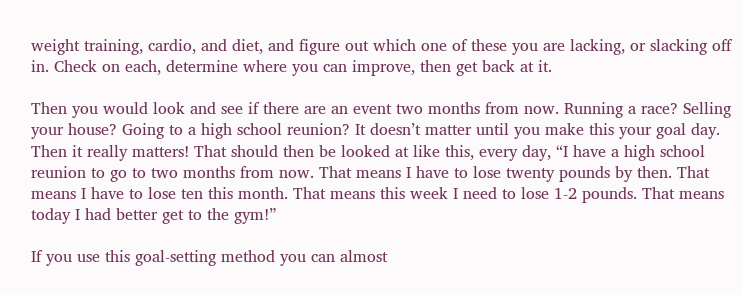weight training, cardio, and diet, and figure out which one of these you are lacking, or slacking off in. Check on each, determine where you can improve, then get back at it.

Then you would look and see if there are an event two months from now. Running a race? Selling your house? Going to a high school reunion? It doesn’t matter until you make this your goal day. Then it really matters! That should then be looked at like this, every day, “I have a high school reunion to go to two months from now. That means I have to lose twenty pounds by then. That means I have to lose ten this month. That means this week I need to lose 1-2 pounds. That means today I had better get to the gym!”

If you use this goal-setting method you can almost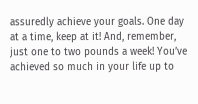assuredly achieve your goals. One day at a time, keep at it! And, remember, just one to two pounds a week! You’ve achieved so much in your life up to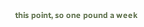this point, so one pound a week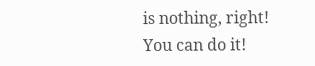is nothing, right! You can do it!